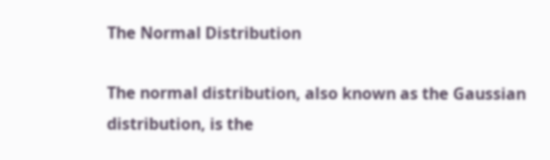The Normal Distribution

The normal distribution, also known as the Gaussian distribution, is the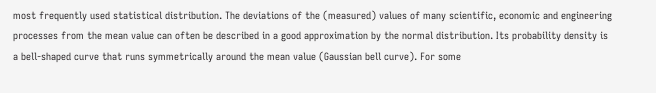most frequently used statistical distribution. The deviations of the (measured) values of many scientific, economic and engineering processes from the mean value can often be described in a good approximation by the normal distribution. Its probability density is a bell-shaped curve that runs symmetrically around the mean value (Gaussian bell curve). For some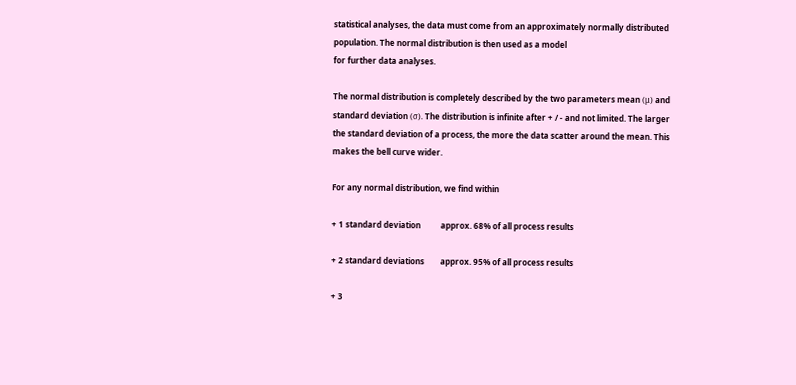statistical analyses, the data must come from an approximately normally distributed population. The normal distribution is then used as a model
for further data analyses.

The normal distribution is completely described by the two parameters mean (μ) and standard deviation (σ). The distribution is infinite after + / - and not limited. The larger the standard deviation of a process, the more the data scatter around the mean. This makes the bell curve wider.

For any normal distribution, we find within

+ 1 standard deviation          approx. 68% of all process results

+ 2 standard deviations        approx. 95% of all process results

+ 3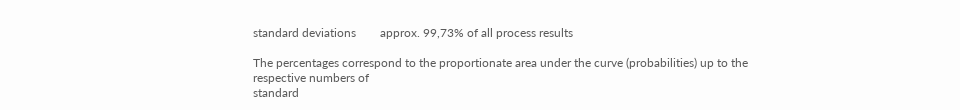standard deviations        approx. 99,73% of all process results

The percentages correspond to the proportionate area under the curve (probabilities) up to the respective numbers of
standard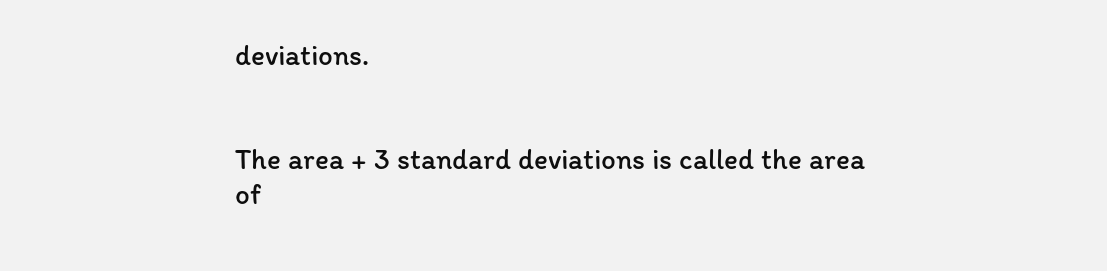deviations.


The area + 3 standard deviations is called the area of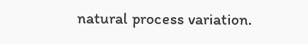natural process variation.